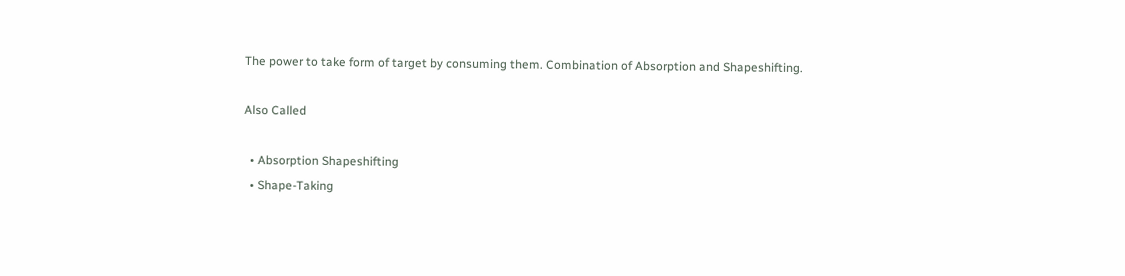The power to take form of target by consuming them. Combination of Absorption and Shapeshifting.

Also Called

  • Absorption Shapeshifting
  • Shape-Taking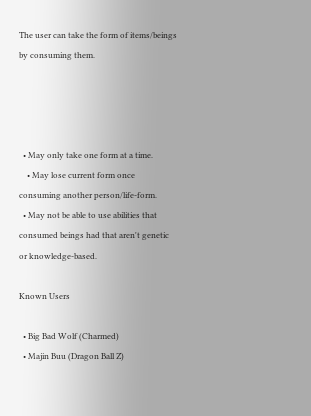The user can take the form of items/beings by consuming them.




  • May only take one form at a time.
    • May lose current form once consuming another person/life-form.
  • May not be able to use abilities that consumed beings had that aren't genetic or knowledge-based.

Known Users

  • Big Bad Wolf (Charmed)
  • Majin Buu (Dragon Ball Z)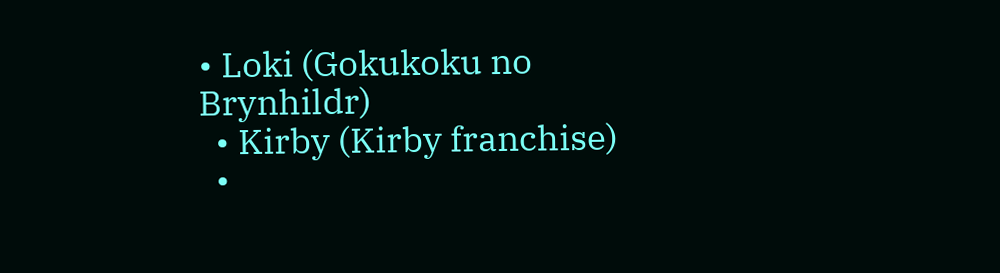• Loki (Gokukoku no Brynhildr)
  • Kirby (Kirby franchise)
  •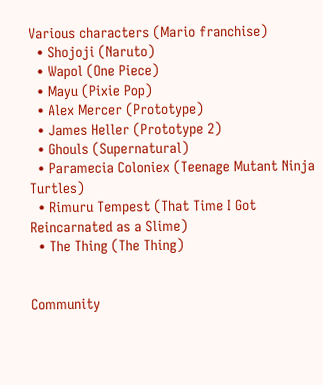Various characters (Mario franchise)
  • Shojoji (Naruto)
  • Wapol (One Piece)
  • Mayu (Pixie Pop)
  • Alex Mercer (Prototype)
  • James Heller (Prototype 2)
  • Ghouls (Supernatural)
  • Paramecia Coloniex (Teenage Mutant Ninja Turtles)
  • Rimuru Tempest (That Time I Got Reincarnated as a Slime)
  • The Thing (The Thing)


Community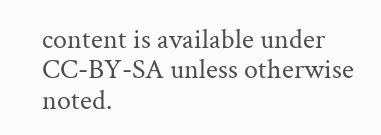content is available under CC-BY-SA unless otherwise noted.